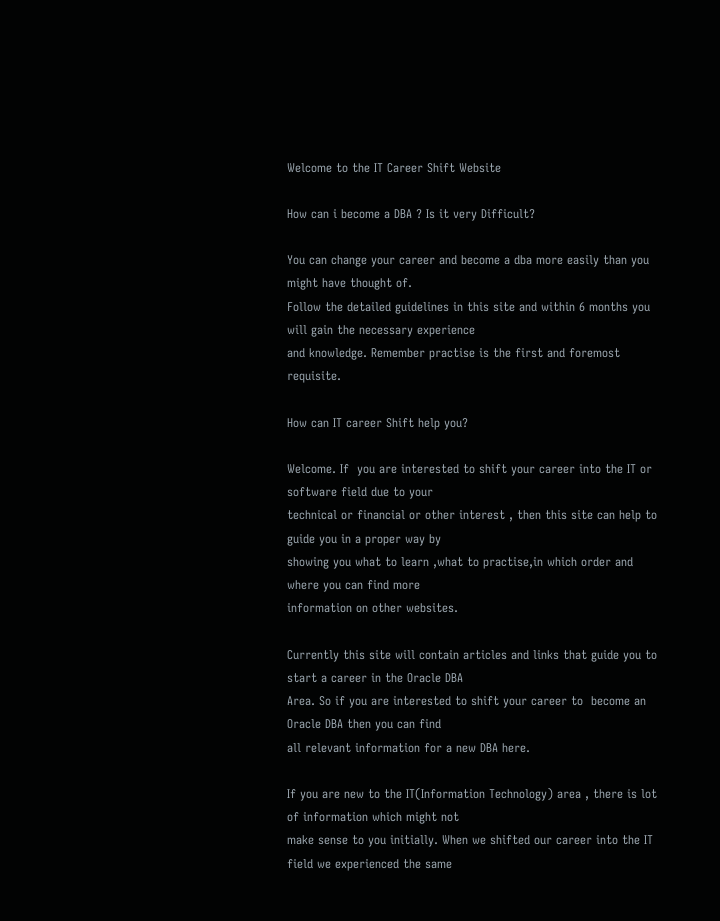Welcome to the IT Career Shift Website

How can i become a DBA ? Is it very Difficult?

You can change your career and become a dba more easily than you might have thought of.
Follow the detailed guidelines in this site and within 6 months you will gain the necessary experience
and knowledge. Remember practise is the first and foremost requisite.

How can IT career Shift help you?

Welcome. If  you are interested to shift your career into the IT or software field due to your
technical or financial or other interest , then this site can help to guide you in a proper way by
showing you what to learn ,what to practise,in which order and where you can find more
information on other websites.

Currently this site will contain articles and links that guide you to start a career in the Oracle DBA
Area. So if you are interested to shift your career to  become an Oracle DBA then you can find
all relevant information for a new DBA here.

If you are new to the IT(Information Technology) area , there is lot of information which might not
make sense to you initially. When we shifted our career into the IT field we experienced the same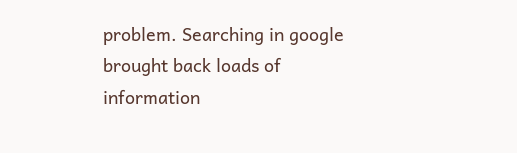problem. Searching in google brought back loads of information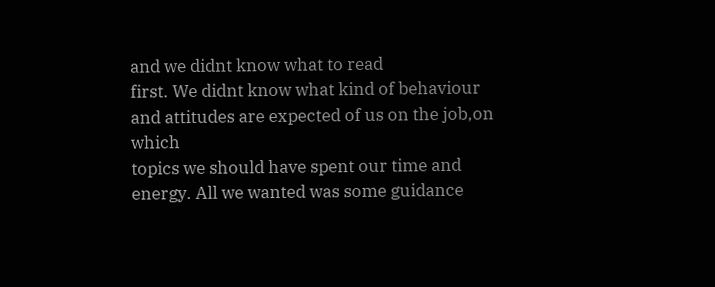and we didnt know what to read
first. We didnt know what kind of behaviour and attitudes are expected of us on the job,on which
topics we should have spent our time and energy. All we wanted was some guidance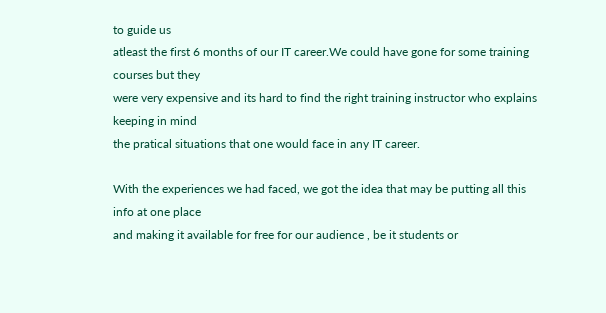to guide us
atleast the first 6 months of our IT career.We could have gone for some training courses but they
were very expensive and its hard to find the right training instructor who explains keeping in mind
the pratical situations that one would face in any IT career.

With the experiences we had faced, we got the idea that may be putting all this info at one place
and making it available for free for our audience , be it students or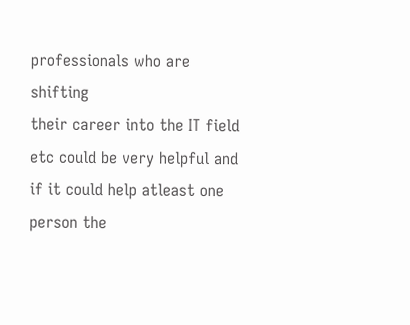professionals who are shifting
their career into the IT field etc could be very helpful and if it could help atleast one person the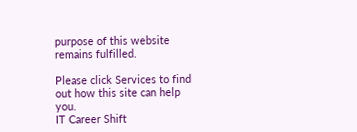purpose of this website remains fulfilled.

Please click Services to find out how this site can help you.
IT Career Shift